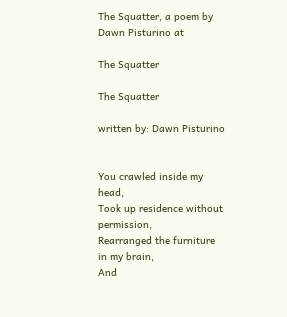The Squatter, a poem by Dawn Pisturino at

The Squatter

The Squatter

written by: Dawn Pisturino


You crawled inside my head,
Took up residence without permission,
Rearranged the furniture in my brain,
And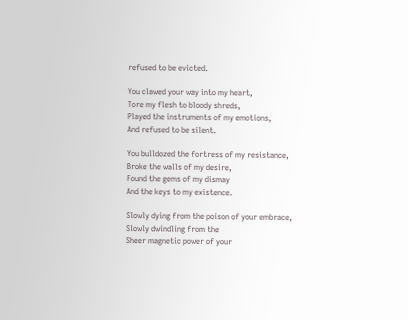refused to be evicted.

You clawed your way into my heart,
Tore my flesh to bloody shreds,
Played the instruments of my emotions,
And refused to be silent.

You bulldozed the fortress of my resistance,
Broke the walls of my desire,
Found the gems of my dismay
And the keys to my existence.

Slowly dying from the poison of your embrace,
Slowly dwindling from the
Sheer magnetic power of your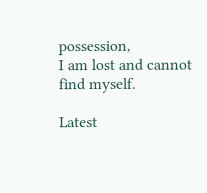possession,
I am lost and cannot find myself.

Latest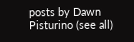posts by Dawn Pisturino (see all)